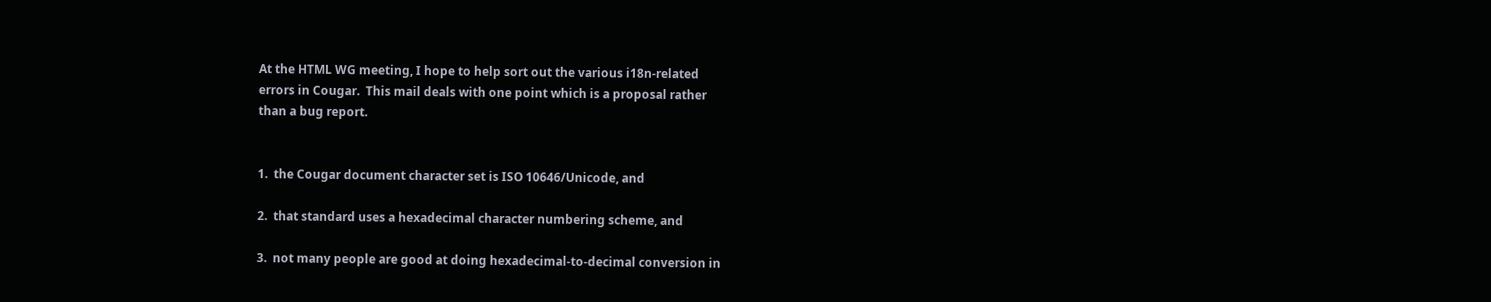At the HTML WG meeting, I hope to help sort out the various i18n-related
errors in Cougar.  This mail deals with one point which is a proposal rather
than a bug report.


1.  the Cougar document character set is ISO 10646/Unicode, and

2.  that standard uses a hexadecimal character numbering scheme, and

3.  not many people are good at doing hexadecimal-to-decimal conversion in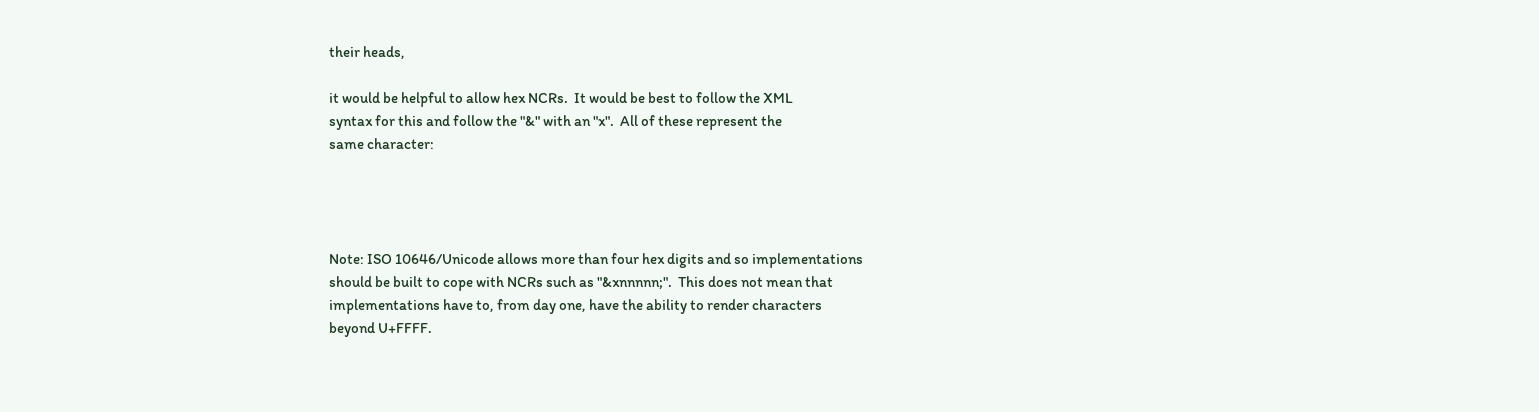their heads,

it would be helpful to allow hex NCRs.  It would be best to follow the XML
syntax for this and follow the "&" with an "x".  All of these represent the
same character:




Note: ISO 10646/Unicode allows more than four hex digits and so implementations
should be built to cope with NCRs such as "&xnnnnn;".  This does not mean that
implementations have to, from day one, have the ability to render characters
beyond U+FFFF.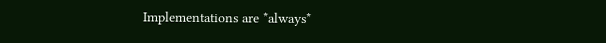Implementations are *always*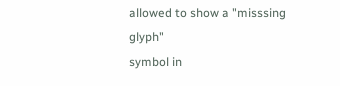allowed to show a "misssing glyph"
symbol in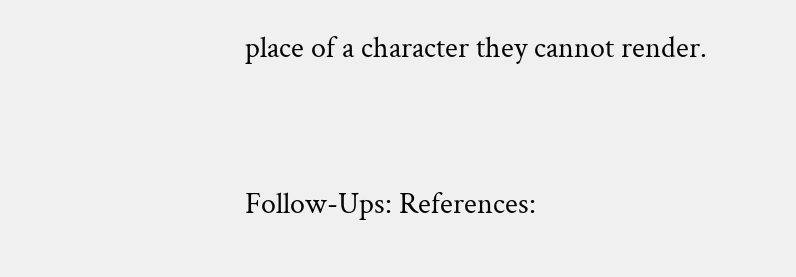place of a character they cannot render.



Follow-Ups: References: